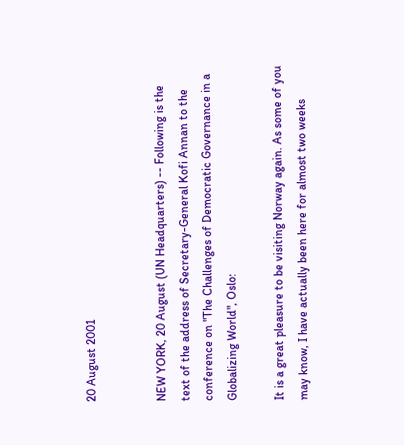20 August 2001


NEW YORK, 20 August (UN Headquarters) -- Following is the text of the address of Secretary-General Kofi Annan to the conference on "The Challenges of Democratic Governance in a Globalizing World", Oslo:

It is a great pleasure to be visiting Norway again. As some of you may know, I have actually been here for almost two weeks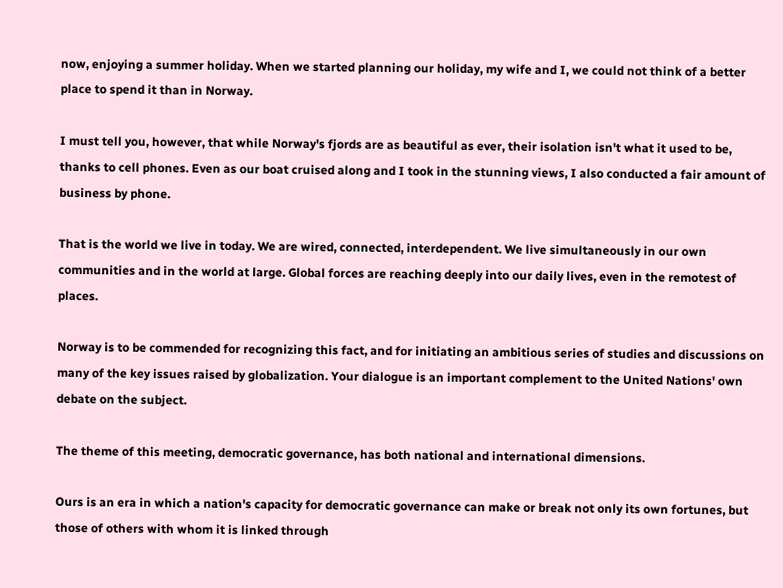now, enjoying a summer holiday. When we started planning our holiday, my wife and I, we could not think of a better place to spend it than in Norway.

I must tell you, however, that while Norway's fjords are as beautiful as ever, their isolation isn't what it used to be, thanks to cell phones. Even as our boat cruised along and I took in the stunning views, I also conducted a fair amount of business by phone.

That is the world we live in today. We are wired, connected, interdependent. We live simultaneously in our own communities and in the world at large. Global forces are reaching deeply into our daily lives, even in the remotest of places.

Norway is to be commended for recognizing this fact, and for initiating an ambitious series of studies and discussions on many of the key issues raised by globalization. Your dialogue is an important complement to the United Nations' own debate on the subject.

The theme of this meeting, democratic governance, has both national and international dimensions.

Ours is an era in which a nation's capacity for democratic governance can make or break not only its own fortunes, but those of others with whom it is linked through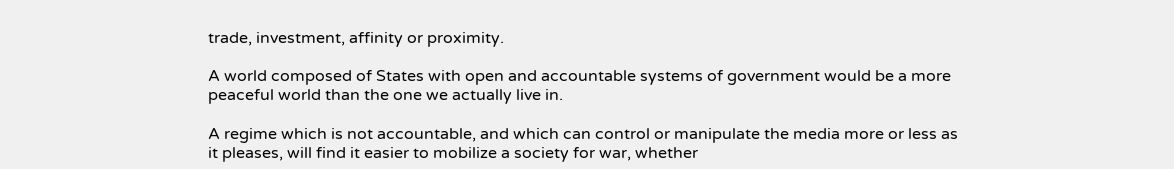trade, investment, affinity or proximity.

A world composed of States with open and accountable systems of government would be a more peaceful world than the one we actually live in.

A regime which is not accountable, and which can control or manipulate the media more or less as it pleases, will find it easier to mobilize a society for war, whether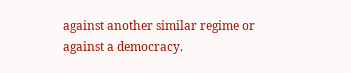against another similar regime or against a democracy.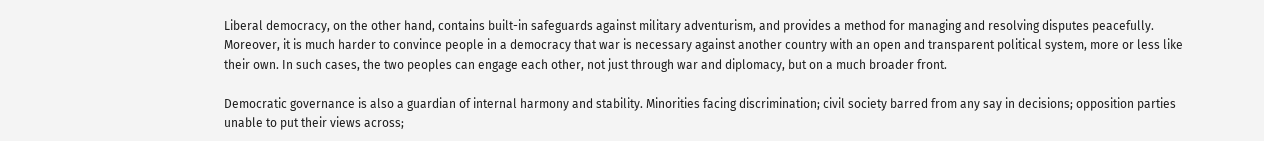Liberal democracy, on the other hand, contains built-in safeguards against military adventurism, and provides a method for managing and resolving disputes peacefully. Moreover, it is much harder to convince people in a democracy that war is necessary against another country with an open and transparent political system, more or less like their own. In such cases, the two peoples can engage each other, not just through war and diplomacy, but on a much broader front.

Democratic governance is also a guardian of internal harmony and stability. Minorities facing discrimination; civil society barred from any say in decisions; opposition parties unable to put their views across;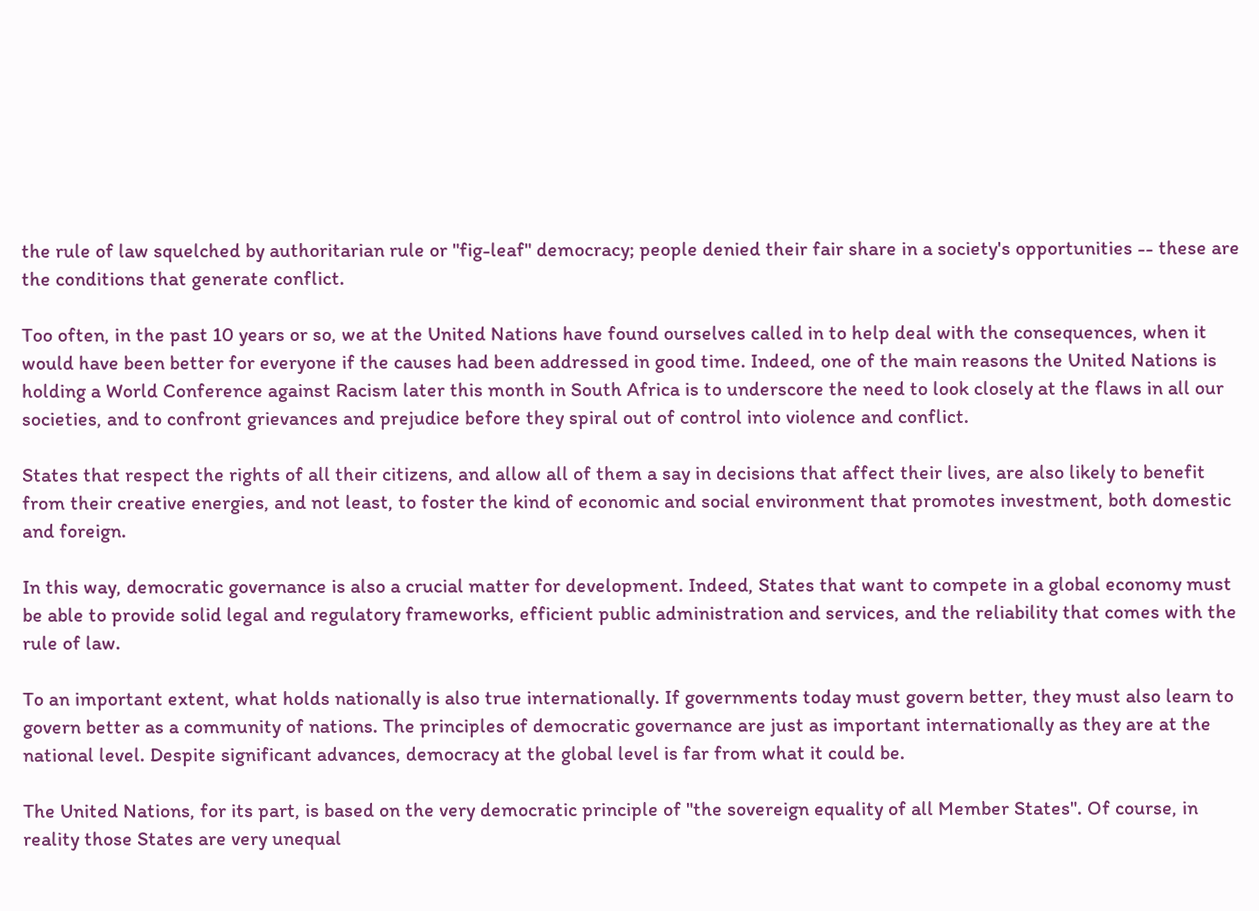the rule of law squelched by authoritarian rule or "fig-leaf" democracy; people denied their fair share in a society's opportunities -- these are the conditions that generate conflict.

Too often, in the past 10 years or so, we at the United Nations have found ourselves called in to help deal with the consequences, when it would have been better for everyone if the causes had been addressed in good time. Indeed, one of the main reasons the United Nations is holding a World Conference against Racism later this month in South Africa is to underscore the need to look closely at the flaws in all our societies, and to confront grievances and prejudice before they spiral out of control into violence and conflict.

States that respect the rights of all their citizens, and allow all of them a say in decisions that affect their lives, are also likely to benefit from their creative energies, and not least, to foster the kind of economic and social environment that promotes investment, both domestic and foreign.

In this way, democratic governance is also a crucial matter for development. Indeed, States that want to compete in a global economy must be able to provide solid legal and regulatory frameworks, efficient public administration and services, and the reliability that comes with the rule of law.

To an important extent, what holds nationally is also true internationally. If governments today must govern better, they must also learn to govern better as a community of nations. The principles of democratic governance are just as important internationally as they are at the national level. Despite significant advances, democracy at the global level is far from what it could be.

The United Nations, for its part, is based on the very democratic principle of "the sovereign equality of all Member States". Of course, in reality those States are very unequal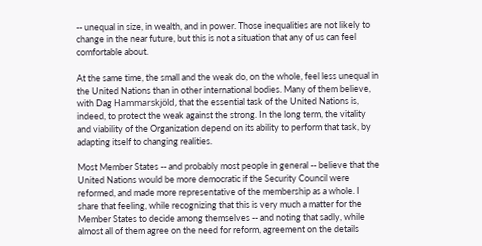-- unequal in size, in wealth, and in power. Those inequalities are not likely to change in the near future, but this is not a situation that any of us can feel comfortable about.

At the same time, the small and the weak do, on the whole, feel less unequal in the United Nations than in other international bodies. Many of them believe, with Dag Hammarskjöld, that the essential task of the United Nations is, indeed, to protect the weak against the strong. In the long term, the vitality and viability of the Organization depend on its ability to perform that task, by adapting itself to changing realities.

Most Member States -- and probably most people in general -- believe that the United Nations would be more democratic if the Security Council were reformed, and made more representative of the membership as a whole. I share that feeling, while recognizing that this is very much a matter for the Member States to decide among themselves -- and noting that sadly, while almost all of them agree on the need for reform, agreement on the details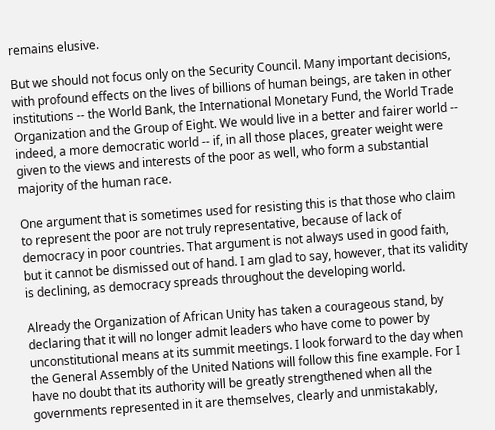remains elusive.

But we should not focus only on the Security Council. Many important decisions, with profound effects on the lives of billions of human beings, are taken in other institutions -- the World Bank, the International Monetary Fund, the World Trade Organization and the Group of Eight. We would live in a better and fairer world -- indeed, a more democratic world -- if, in all those places, greater weight were given to the views and interests of the poor as well, who form a substantial majority of the human race.

One argument that is sometimes used for resisting this is that those who claim to represent the poor are not truly representative, because of lack of democracy in poor countries. That argument is not always used in good faith, but it cannot be dismissed out of hand. I am glad to say, however, that its validity is declining, as democracy spreads throughout the developing world.

Already the Organization of African Unity has taken a courageous stand, by declaring that it will no longer admit leaders who have come to power by unconstitutional means at its summit meetings. I look forward to the day when the General Assembly of the United Nations will follow this fine example. For I have no doubt that its authority will be greatly strengthened when all the governments represented in it are themselves, clearly and unmistakably,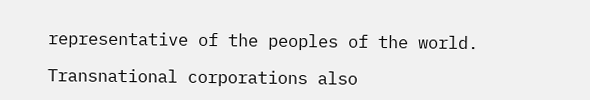representative of the peoples of the world.

Transnational corporations also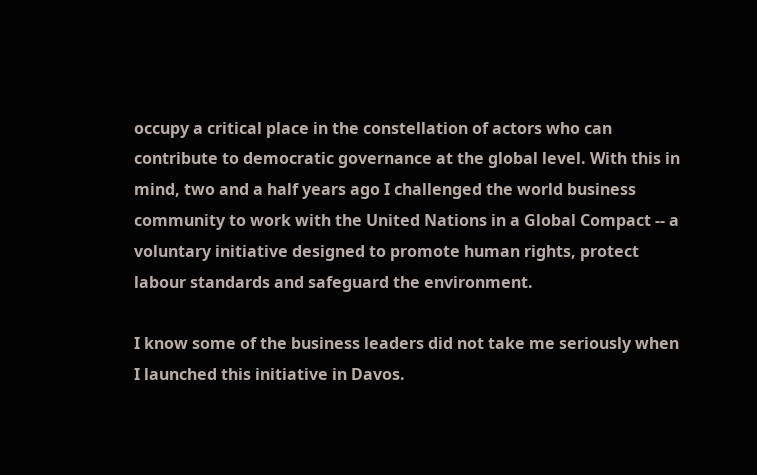occupy a critical place in the constellation of actors who can contribute to democratic governance at the global level. With this in mind, two and a half years ago I challenged the world business community to work with the United Nations in a Global Compact -- a voluntary initiative designed to promote human rights, protect labour standards and safeguard the environment.

I know some of the business leaders did not take me seriously when I launched this initiative in Davos.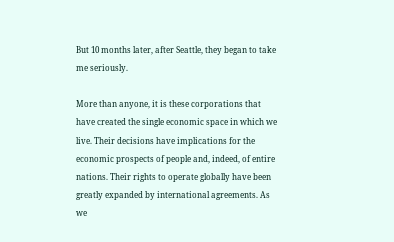But 10 months later, after Seattle, they began to take me seriously.

More than anyone, it is these corporations that have created the single economic space in which we live. Their decisions have implications for the economic prospects of people and, indeed, of entire nations. Their rights to operate globally have been greatly expanded by international agreements. As we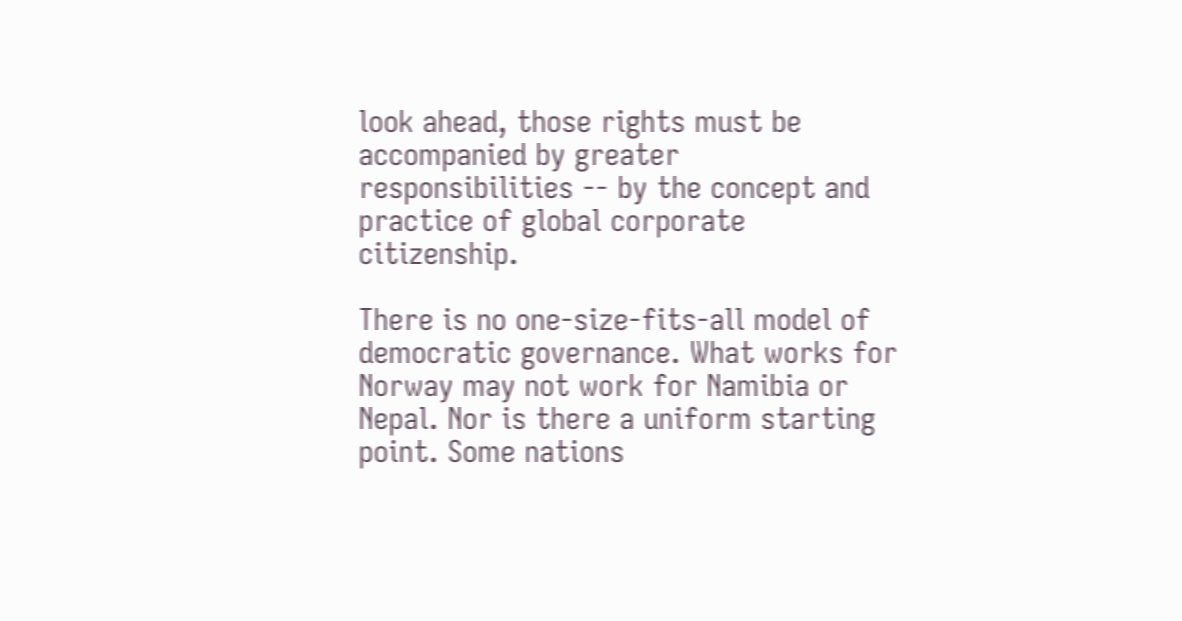look ahead, those rights must be accompanied by greater responsibilities -- by the concept and practice of global corporate citizenship.

There is no one-size-fits-all model of democratic governance. What works for Norway may not work for Namibia or Nepal. Nor is there a uniform starting point. Some nations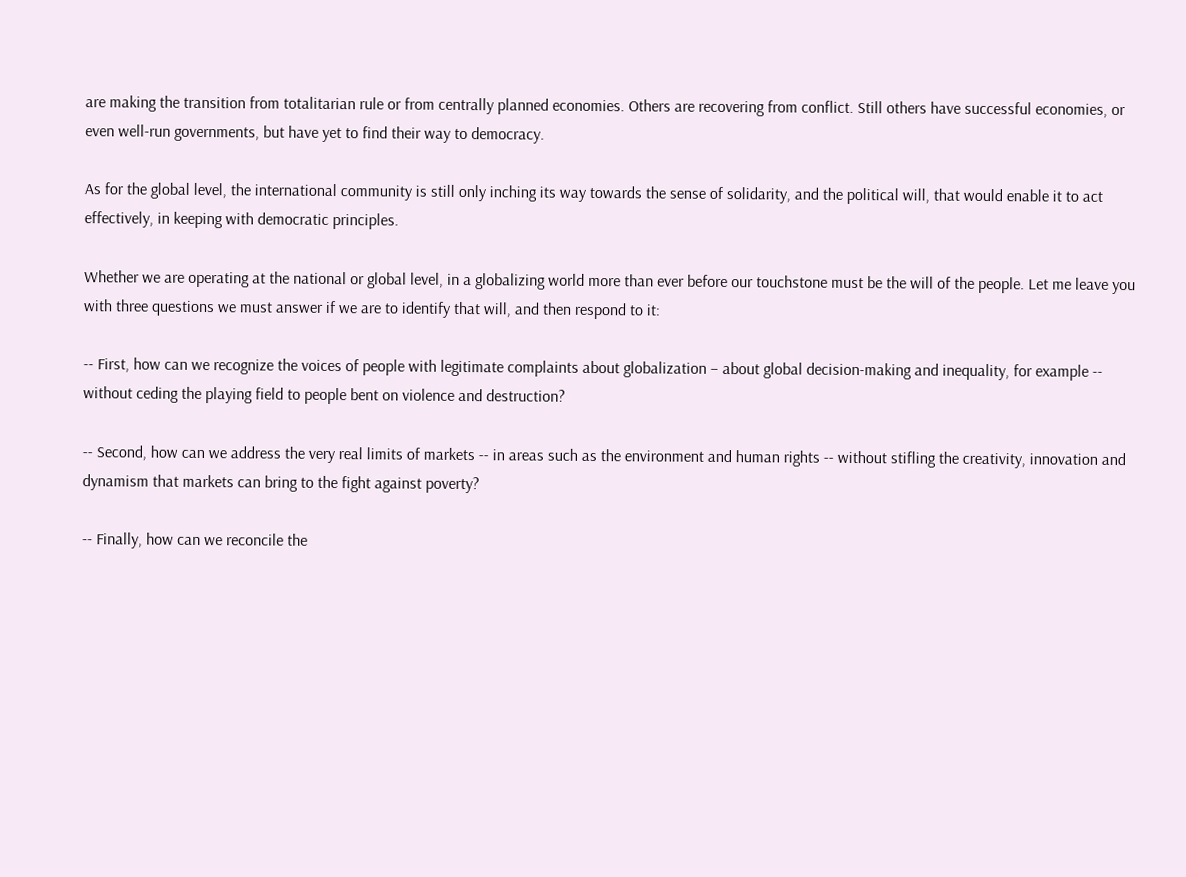are making the transition from totalitarian rule or from centrally planned economies. Others are recovering from conflict. Still others have successful economies, or even well-run governments, but have yet to find their way to democracy.

As for the global level, the international community is still only inching its way towards the sense of solidarity, and the political will, that would enable it to act effectively, in keeping with democratic principles.

Whether we are operating at the national or global level, in a globalizing world more than ever before our touchstone must be the will of the people. Let me leave you with three questions we must answer if we are to identify that will, and then respond to it:

-- First, how can we recognize the voices of people with legitimate complaints about globalization – about global decision-making and inequality, for example -- without ceding the playing field to people bent on violence and destruction?

-- Second, how can we address the very real limits of markets -- in areas such as the environment and human rights -- without stifling the creativity, innovation and dynamism that markets can bring to the fight against poverty?

-- Finally, how can we reconcile the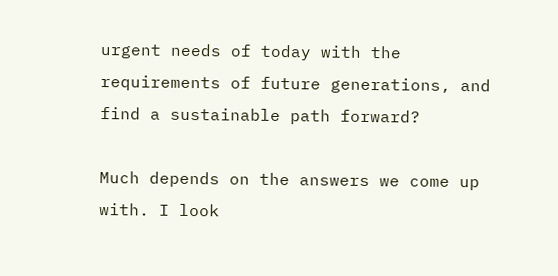urgent needs of today with the requirements of future generations, and find a sustainable path forward?

Much depends on the answers we come up with. I look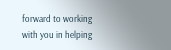forward to working with you in helping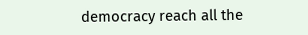democracy reach all the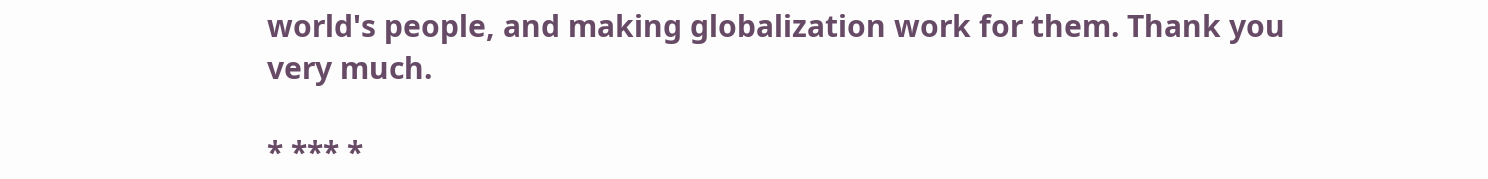world's people, and making globalization work for them. Thank you very much.

* *** *